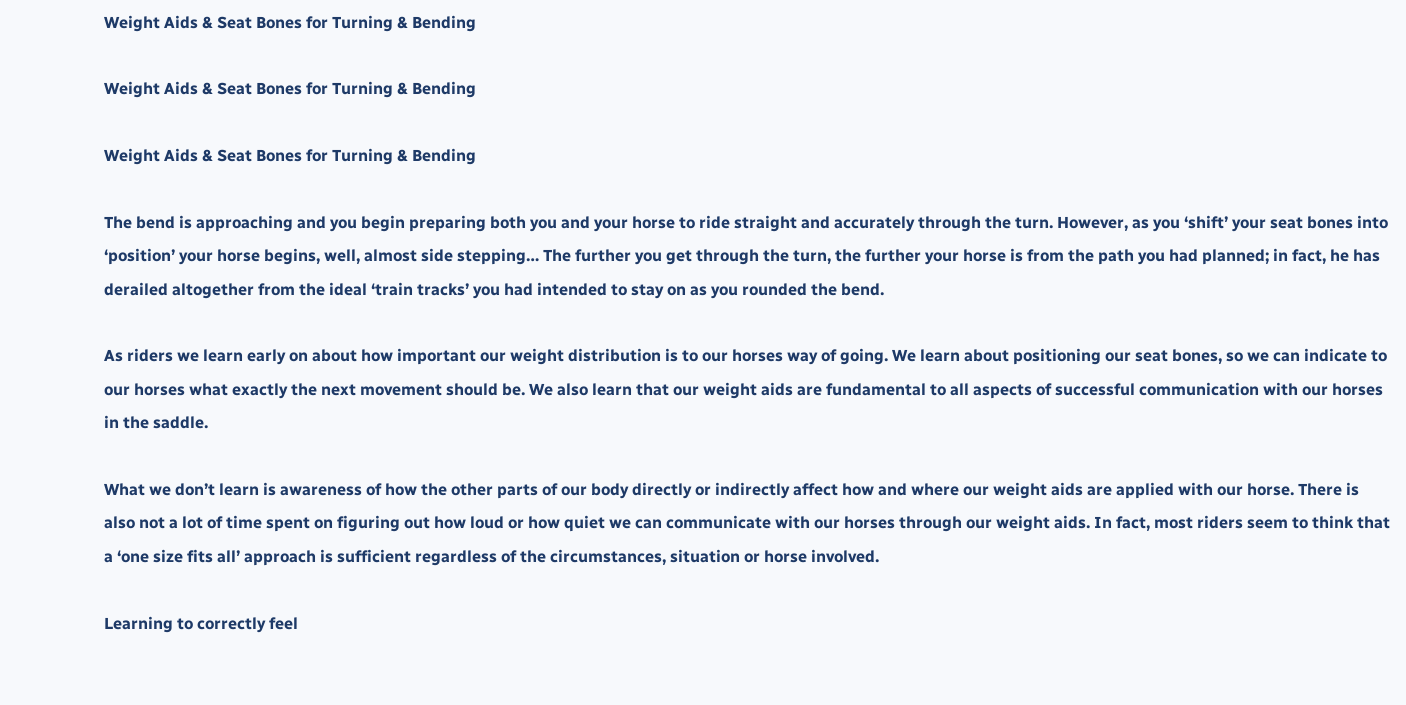Weight Aids & Seat Bones for Turning & Bending

Weight Aids & Seat Bones for Turning & Bending

Weight Aids & Seat Bones for Turning & Bending

The bend is approaching and you begin preparing both you and your horse to ride straight and accurately through the turn. However, as you ‘shift’ your seat bones into ‘position’ your horse begins, well, almost side stepping… The further you get through the turn, the further your horse is from the path you had planned; in fact, he has derailed altogether from the ideal ‘train tracks’ you had intended to stay on as you rounded the bend.

As riders we learn early on about how important our weight distribution is to our horses way of going. We learn about positioning our seat bones, so we can indicate to our horses what exactly the next movement should be. We also learn that our weight aids are fundamental to all aspects of successful communication with our horses in the saddle.

What we don’t learn is awareness of how the other parts of our body directly or indirectly affect how and where our weight aids are applied with our horse. There is also not a lot of time spent on figuring out how loud or how quiet we can communicate with our horses through our weight aids. In fact, most riders seem to think that a ‘one size fits all’ approach is sufficient regardless of the circumstances, situation or horse involved.

Learning to correctly feel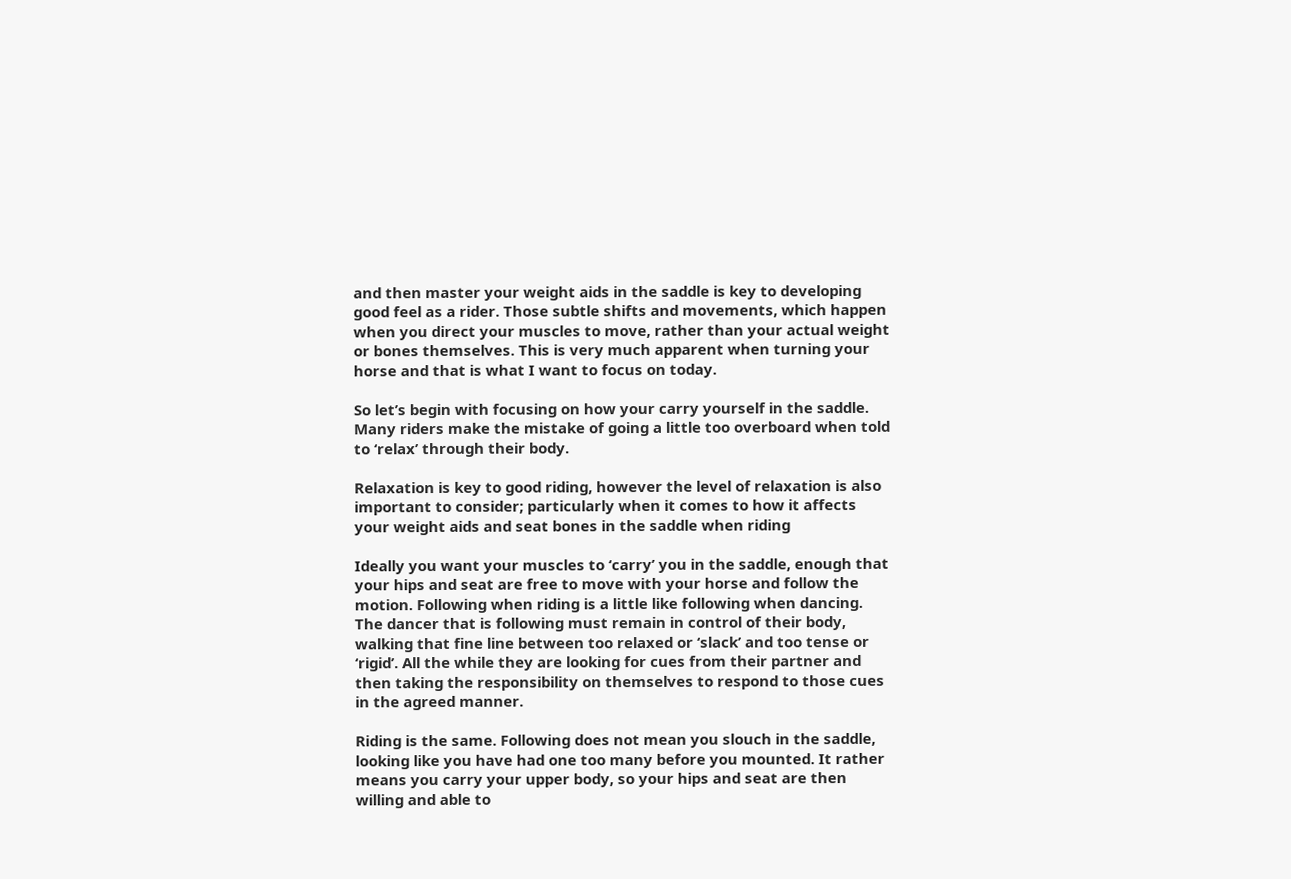and then master your weight aids in the saddle is key to developing good feel as a rider. Those subtle shifts and movements, which happen when you direct your muscles to move, rather than your actual weight or bones themselves. This is very much apparent when turning your horse and that is what I want to focus on today.

So let’s begin with focusing on how your carry yourself in the saddle. Many riders make the mistake of going a little too overboard when told to ‘relax’ through their body.

Relaxation is key to good riding, however the level of relaxation is also important to consider; particularly when it comes to how it affects your weight aids and seat bones in the saddle when riding

Ideally you want your muscles to ‘carry’ you in the saddle, enough that your hips and seat are free to move with your horse and follow the motion. Following when riding is a little like following when dancing. The dancer that is following must remain in control of their body, walking that fine line between too relaxed or ‘slack’ and too tense or ‘rigid’. All the while they are looking for cues from their partner and then taking the responsibility on themselves to respond to those cues in the agreed manner.

Riding is the same. Following does not mean you slouch in the saddle, looking like you have had one too many before you mounted. It rather means you carry your upper body, so your hips and seat are then willing and able to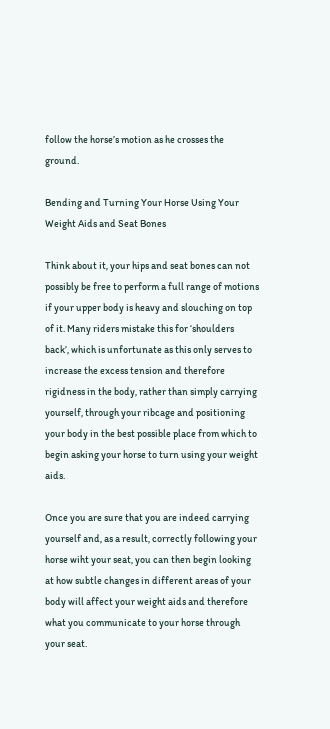follow the horse’s motion as he crosses the ground.

Bending and Turning Your Horse Using Your Weight Aids and Seat Bones

Think about it, your hips and seat bones can not possibly be free to perform a full range of motions if your upper body is heavy and slouching on top of it. Many riders mistake this for ‘shoulders back’, which is unfortunate as this only serves to increase the excess tension and therefore rigidness in the body, rather than simply carrying yourself, through your ribcage and positioning your body in the best possible place from which to begin asking your horse to turn using your weight aids.

Once you are sure that you are indeed carrying yourself and, as a result, correctly following your horse wiht your seat, you can then begin looking at how subtle changes in different areas of your body will affect your weight aids and therefore what you communicate to your horse through your seat.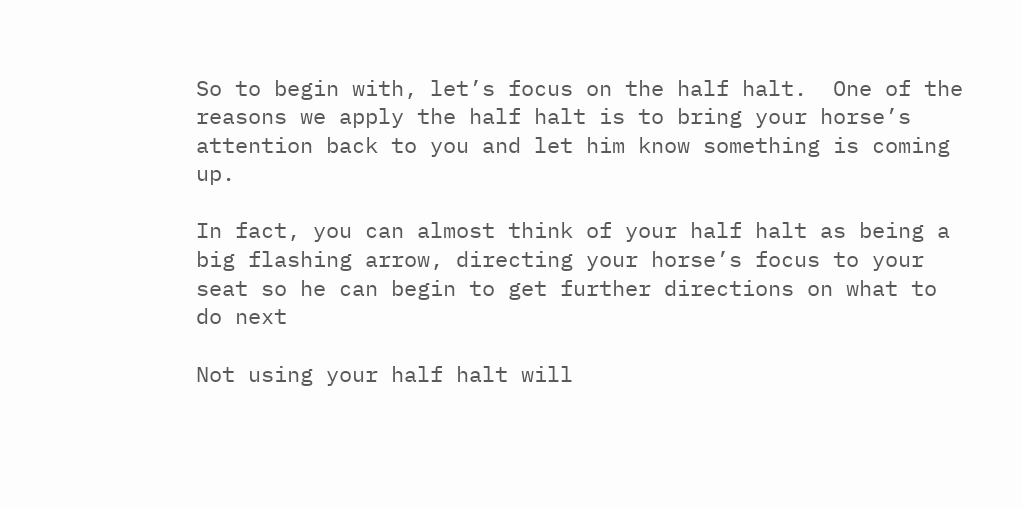So to begin with, let’s focus on the half halt.  One of the reasons we apply the half halt is to bring your horse’s attention back to you and let him know something is coming up.

In fact, you can almost think of your half halt as being a big flashing arrow, directing your horse’s focus to your seat so he can begin to get further directions on what to do next

Not using your half halt will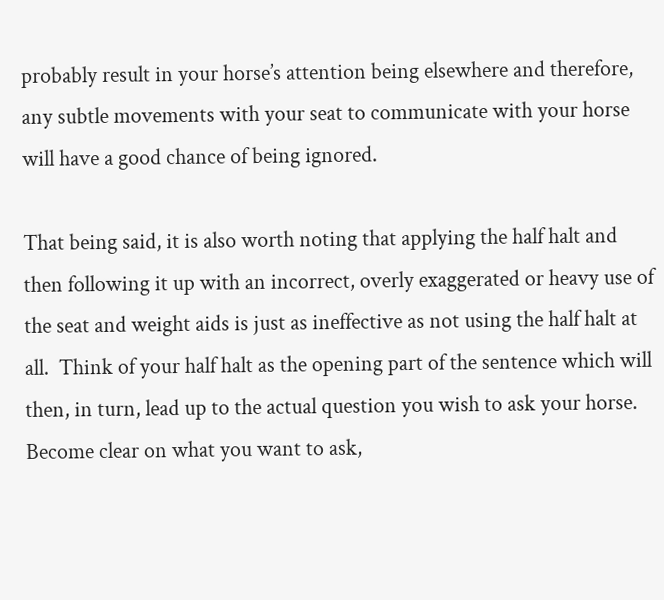probably result in your horse’s attention being elsewhere and therefore, any subtle movements with your seat to communicate with your horse will have a good chance of being ignored.

That being said, it is also worth noting that applying the half halt and then following it up with an incorrect, overly exaggerated or heavy use of the seat and weight aids is just as ineffective as not using the half halt at all.  Think of your half halt as the opening part of the sentence which will then, in turn, lead up to the actual question you wish to ask your horse.   Become clear on what you want to ask,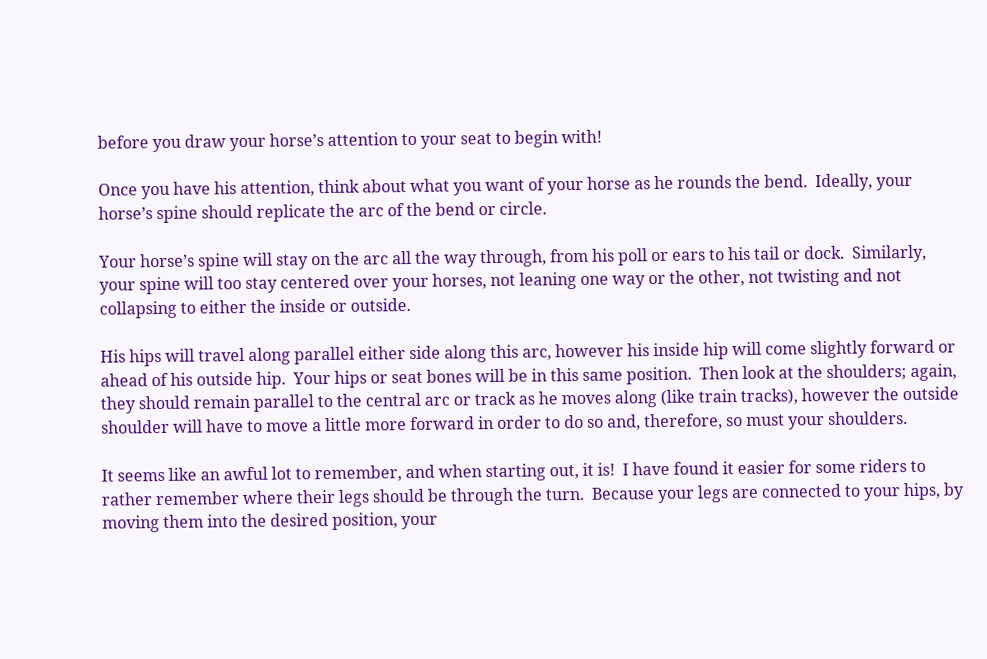before you draw your horse’s attention to your seat to begin with!

Once you have his attention, think about what you want of your horse as he rounds the bend.  Ideally, your horse’s spine should replicate the arc of the bend or circle.

Your horse’s spine will stay on the arc all the way through, from his poll or ears to his tail or dock.  Similarly, your spine will too stay centered over your horses, not leaning one way or the other, not twisting and not collapsing to either the inside or outside.

His hips will travel along parallel either side along this arc, however his inside hip will come slightly forward or ahead of his outside hip.  Your hips or seat bones will be in this same position.  Then look at the shoulders; again, they should remain parallel to the central arc or track as he moves along (like train tracks), however the outside shoulder will have to move a little more forward in order to do so and, therefore, so must your shoulders.

It seems like an awful lot to remember, and when starting out, it is!  I have found it easier for some riders to rather remember where their legs should be through the turn.  Because your legs are connected to your hips, by moving them into the desired position, your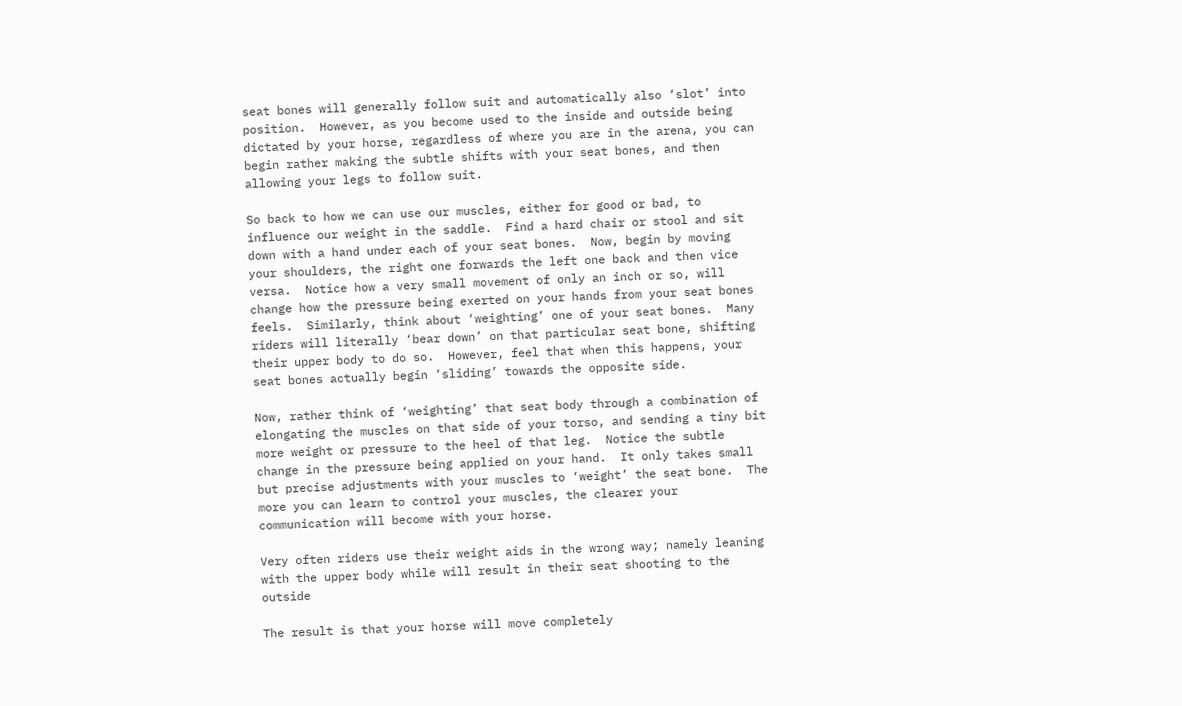seat bones will generally follow suit and automatically also ‘slot’ into position.  However, as you become used to the inside and outside being dictated by your horse, regardless of where you are in the arena, you can begin rather making the subtle shifts with your seat bones, and then allowing your legs to follow suit.

So back to how we can use our muscles, either for good or bad, to influence our weight in the saddle.  Find a hard chair or stool and sit down with a hand under each of your seat bones.  Now, begin by moving your shoulders, the right one forwards the left one back and then vice versa.  Notice how a very small movement of only an inch or so, will change how the pressure being exerted on your hands from your seat bones feels.  Similarly, think about ‘weighting’ one of your seat bones.  Many riders will literally ‘bear down’ on that particular seat bone, shifting their upper body to do so.  However, feel that when this happens, your seat bones actually begin ‘sliding’ towards the opposite side.

Now, rather think of ‘weighting’ that seat body through a combination of elongating the muscles on that side of your torso, and sending a tiny bit more weight or pressure to the heel of that leg.  Notice the subtle change in the pressure being applied on your hand.  It only takes small but precise adjustments with your muscles to ‘weight’ the seat bone.  The more you can learn to control your muscles, the clearer your communication will become with your horse.

Very often riders use their weight aids in the wrong way; namely leaning with the upper body while will result in their seat shooting to the outside

The result is that your horse will move completely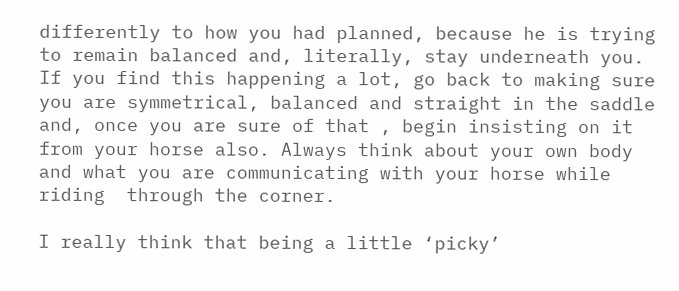differently to how you had planned, because he is trying to remain balanced and, literally, stay underneath you.  If you find this happening a lot, go back to making sure you are symmetrical, balanced and straight in the saddle and, once you are sure of that , begin insisting on it from your horse also. Always think about your own body and what you are communicating with your horse while riding  through the corner.

I really think that being a little ‘picky’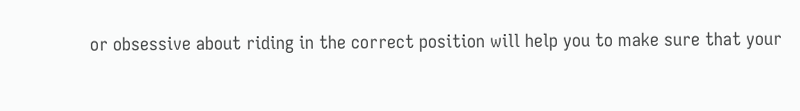or obsessive about riding in the correct position will help you to make sure that your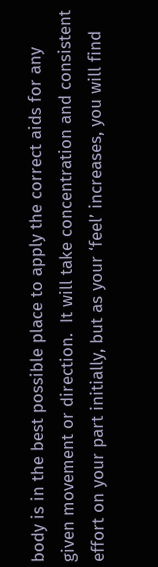body is in the best possible place to apply the correct aids for any given movement or direction.  It will take concentration and consistent effort on your part initially, but as your ‘feel’ increases, you will find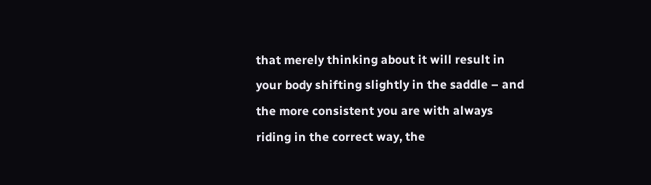that merely thinking about it will result in your body shifting slightly in the saddle – and the more consistent you are with always riding in the correct way, the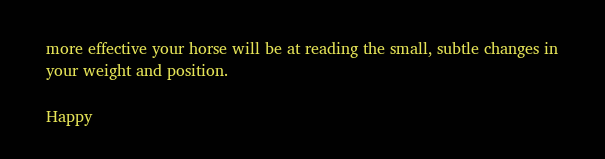more effective your horse will be at reading the small, subtle changes in your weight and position.

Happy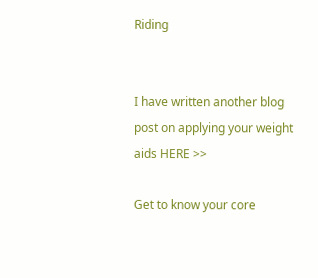Riding


I have written another blog post on applying your weight aids HERE >>

Get to know your core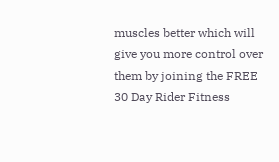muscles better which will give you more control over them by joining the FREE 30 Day Rider Fitness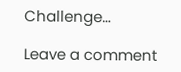Challenge…

Leave a comment